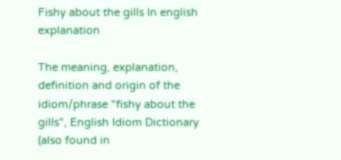Fishy about the gills In english explanation

The meaning, explanation, definition and origin of the idiom/phrase "fishy about the gills", English Idiom Dictionary (also found in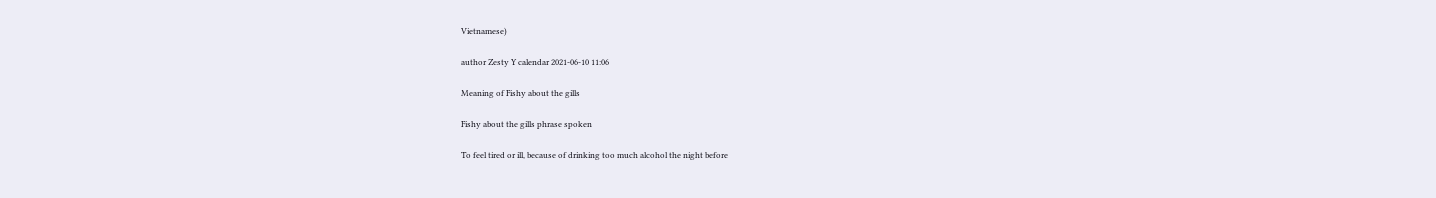Vietnamese)

author Zesty Y calendar 2021-06-10 11:06

Meaning of Fishy about the gills

Fishy about the gills phrase spoken

To feel tired or ill, because of drinking too much alcohol the night before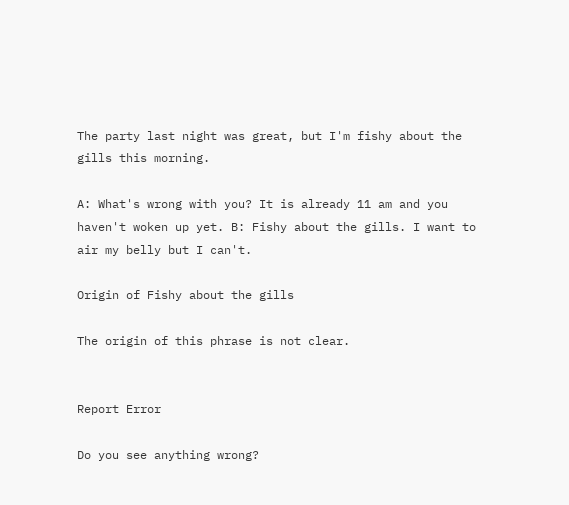The party last night was great, but I'm fishy about the gills this morning.

A: What's wrong with you? It is already 11 am and you haven't woken up yet. B: Fishy about the gills. I want to air my belly but I can't.

Origin of Fishy about the gills

The origin of this phrase is not clear.


Report Error

Do you see anything wrong?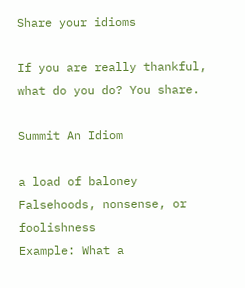Share your idioms

If you are really thankful, what do you do? You share.

Summit An Idiom

a load of baloney
Falsehoods, nonsense, or foolishness
Example: What a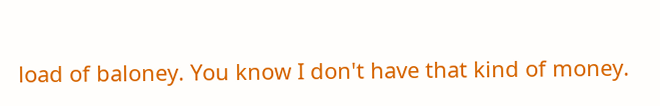load of baloney. You know I don't have that kind of money.